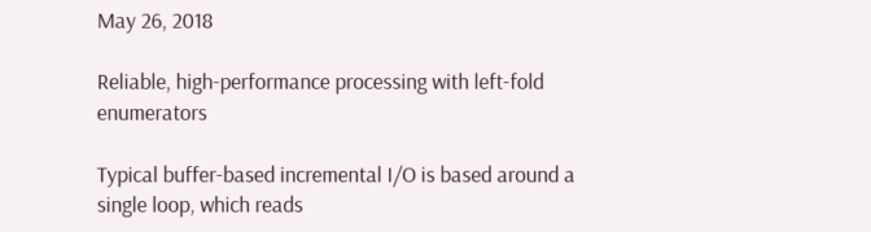May 26, 2018

Reliable, high-performance processing with left-fold enumerators

Typical buffer-based incremental I/O is based around a single loop, which reads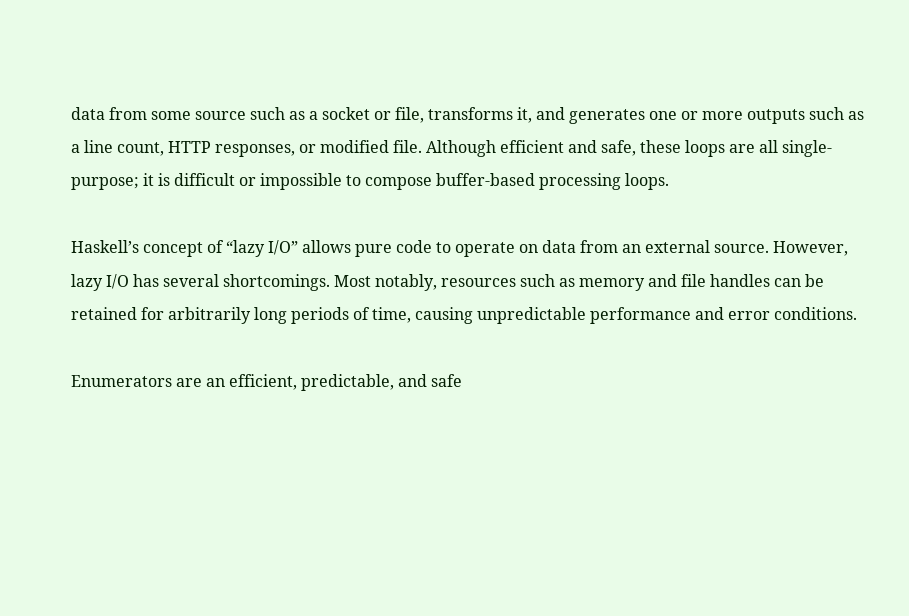data from some source such as a socket or file, transforms it, and generates one or more outputs such as a line count, HTTP responses, or modified file. Although efficient and safe, these loops are all single-purpose; it is difficult or impossible to compose buffer-based processing loops.

Haskell’s concept of “lazy I/O” allows pure code to operate on data from an external source. However, lazy I/O has several shortcomings. Most notably, resources such as memory and file handles can be retained for arbitrarily long periods of time, causing unpredictable performance and error conditions.

Enumerators are an efficient, predictable, and safe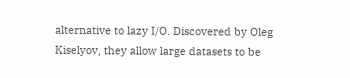alternative to lazy I/O. Discovered by Oleg Kiselyov, they allow large datasets to be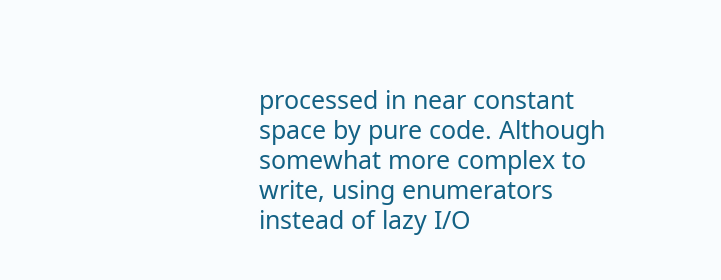processed in near constant space by pure code. Although somewhat more complex to write, using enumerators instead of lazy I/O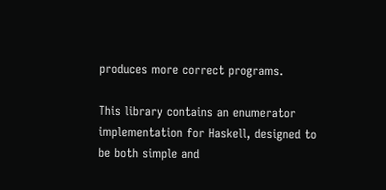produces more correct programs.

This library contains an enumerator implementation for Haskell, designed to be both simple and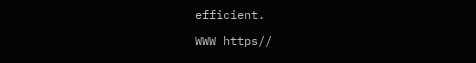efficient.

WWW https//